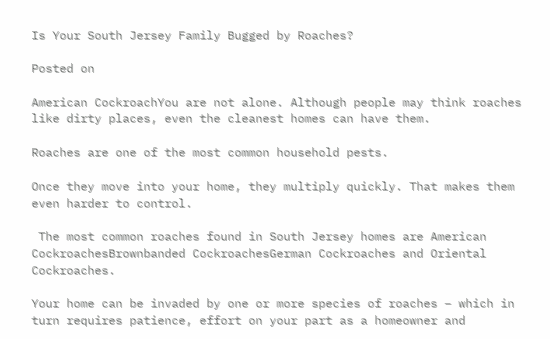Is Your South Jersey Family Bugged by Roaches?

Posted on

American CockroachYou are not alone. Although people may think roaches like dirty places, even the cleanest homes can have them.

Roaches are one of the most common household pests.

Once they move into your home, they multiply quickly. That makes them even harder to control.

 The most common roaches found in South Jersey homes are American CockroachesBrownbanded CockroachesGerman Cockroaches and Oriental Cockroaches.

Your home can be invaded by one or more species of roaches – which in turn requires patience, effort on your part as a homeowner and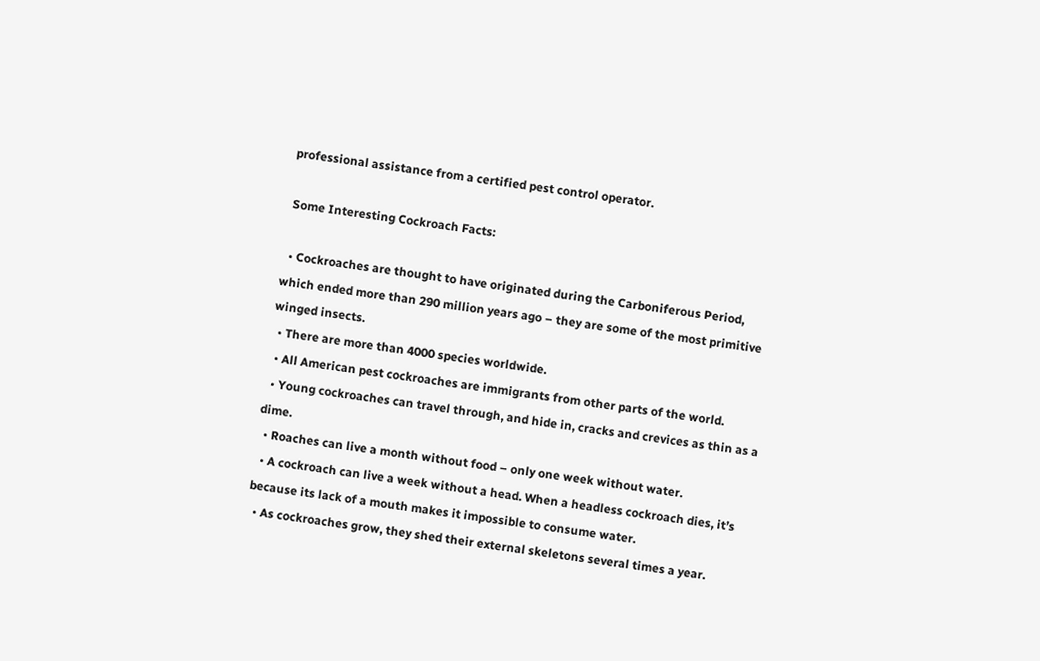professional assistance from a certified pest control operator.

 Some Interesting Cockroach Facts:

  • Cockroaches are thought to have originated during the Carboniferous Period, which ended more than 290 million years ago – they are some of the most primitive winged insects.
  • There are more than 4000 species worldwide.
  • All American pest cockroaches are immigrants from other parts of the world.
  • Young cockroaches can travel through, and hide in, cracks and crevices as thin as a dime.
  • Roaches can live a month without food – only one week without water.
  • A cockroach can live a week without a head. When a headless cockroach dies, it’s because its lack of a mouth makes it impossible to consume water.
  • As cockroaches grow, they shed their external skeletons several times a year.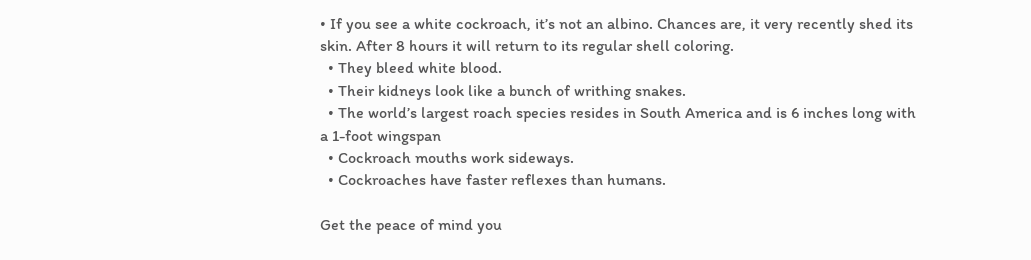• If you see a white cockroach, it’s not an albino. Chances are, it very recently shed its skin. After 8 hours it will return to its regular shell coloring.
  • They bleed white blood.
  • Their kidneys look like a bunch of writhing snakes.
  • The world’s largest roach species resides in South America and is 6 inches long with a 1-foot wingspan
  • Cockroach mouths work sideways.
  • Cockroaches have faster reflexes than humans.

Get the peace of mind you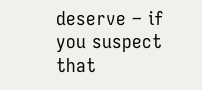deserve – if you suspect that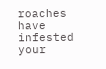roaches have infested your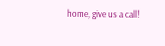home, give us a call!